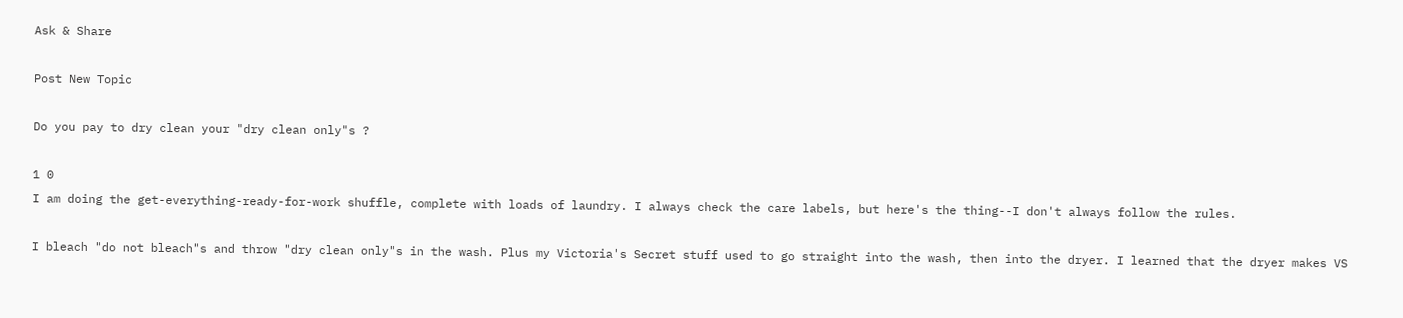Ask & Share

Post New Topic

Do you pay to dry clean your "dry clean only"s ?

1 0
I am doing the get-everything-ready-for-work shuffle, complete with loads of laundry. I always check the care labels, but here's the thing--I don't always follow the rules.

I bleach "do not bleach"s and throw "dry clean only"s in the wash. Plus my Victoria's Secret stuff used to go straight into the wash, then into the dryer. I learned that the dryer makes VS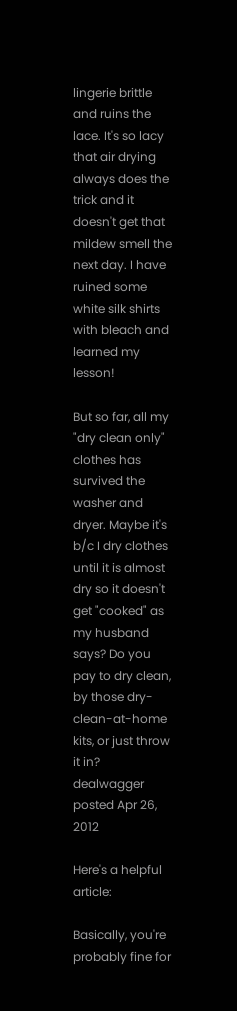lingerie brittle and ruins the lace. It's so lacy that air drying always does the trick and it doesn't get that mildew smell the next day. I have ruined some white silk shirts with bleach and learned my lesson!

But so far, all my "dry clean only" clothes has survived the washer and dryer. Maybe it's b/c I dry clothes until it is almost dry so it doesn't get "cooked" as my husband says? Do you pay to dry clean, by those dry-clean-at-home kits, or just throw it in?
dealwagger posted Apr 26, 2012

Here's a helpful article:

Basically, you're probably fine for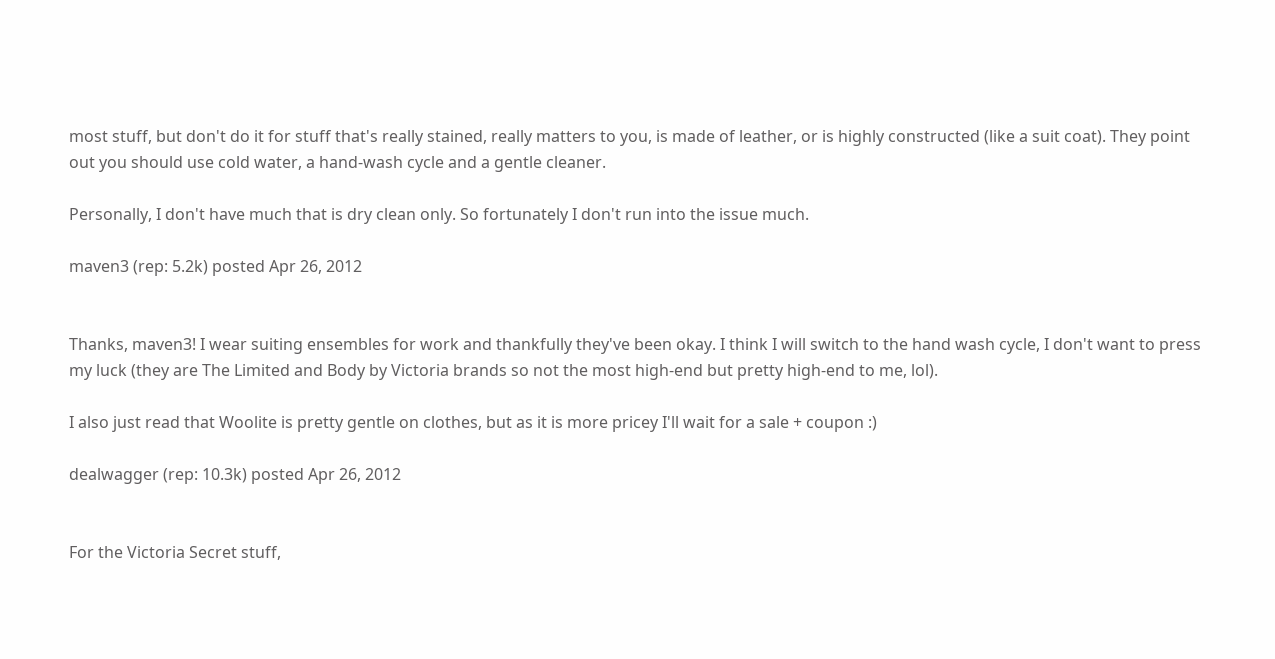most stuff, but don't do it for stuff that's really stained, really matters to you, is made of leather, or is highly constructed (like a suit coat). They point out you should use cold water, a hand-wash cycle and a gentle cleaner.

Personally, I don't have much that is dry clean only. So fortunately I don't run into the issue much.

maven3 (rep: 5.2k) posted Apr 26, 2012


Thanks, maven3! I wear suiting ensembles for work and thankfully they've been okay. I think I will switch to the hand wash cycle, I don't want to press my luck (they are The Limited and Body by Victoria brands so not the most high-end but pretty high-end to me, lol).

I also just read that Woolite is pretty gentle on clothes, but as it is more pricey I'll wait for a sale + coupon :)

dealwagger (rep: 10.3k) posted Apr 26, 2012


For the Victoria Secret stuff,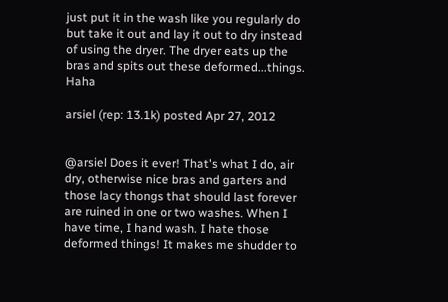just put it in the wash like you regularly do but take it out and lay it out to dry instead of using the dryer. The dryer eats up the bras and spits out these deformed...things. Haha

arsiel (rep: 13.1k) posted Apr 27, 2012


@arsiel Does it ever! That's what I do, air dry, otherwise nice bras and garters and those lacy thongs that should last forever are ruined in one or two washes. When I have time, I hand wash. I hate those deformed things! It makes me shudder to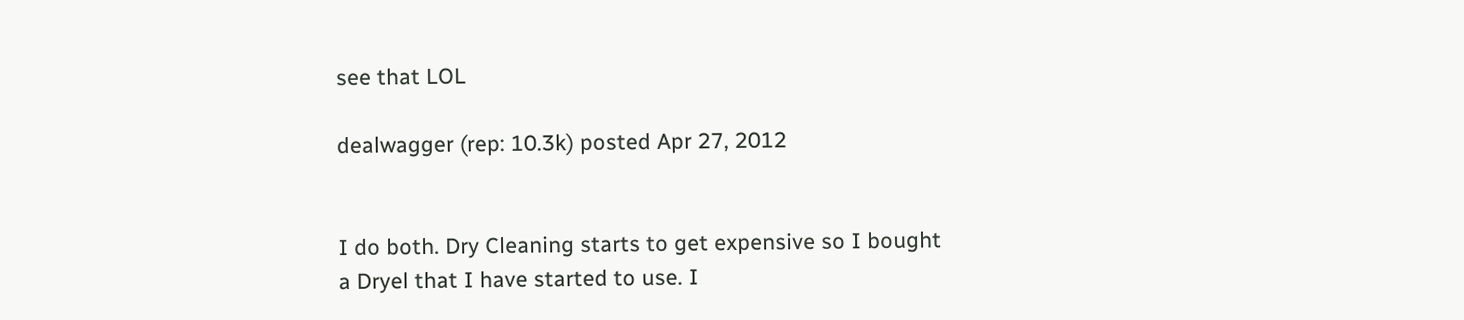see that LOL

dealwagger (rep: 10.3k) posted Apr 27, 2012


I do both. Dry Cleaning starts to get expensive so I bought a Dryel that I have started to use. I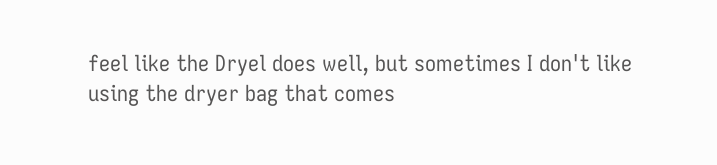feel like the Dryel does well, but sometimes I don't like using the dryer bag that comes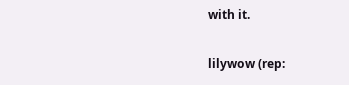with it.

lilywow (rep: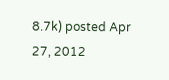8.7k) posted Apr 27, 2012